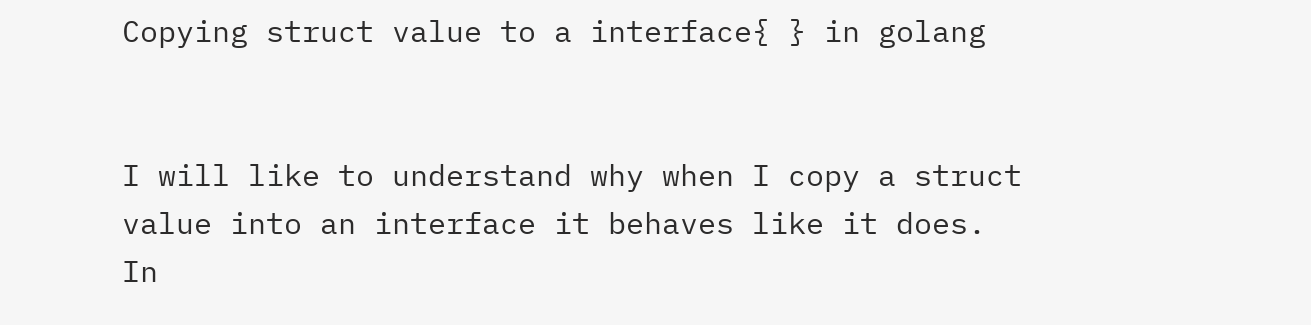Copying struct value to a interface{ } in golang


I will like to understand why when I copy a struct value into an interface it behaves like it does. In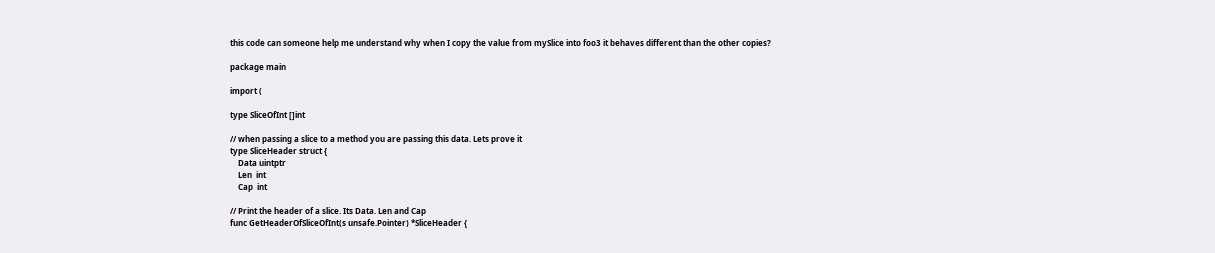this code can someone help me understand why when I copy the value from mySlice into foo3 it behaves different than the other copies?

package main

import (

type SliceOfInt []int

// when passing a slice to a method you are passing this data. Lets prove it
type SliceHeader struct {
    Data uintptr
    Len  int
    Cap  int

// Print the header of a slice. Its Data. Len and Cap
func GetHeaderOfSliceOfInt(s unsafe.Pointer) *SliceHeader {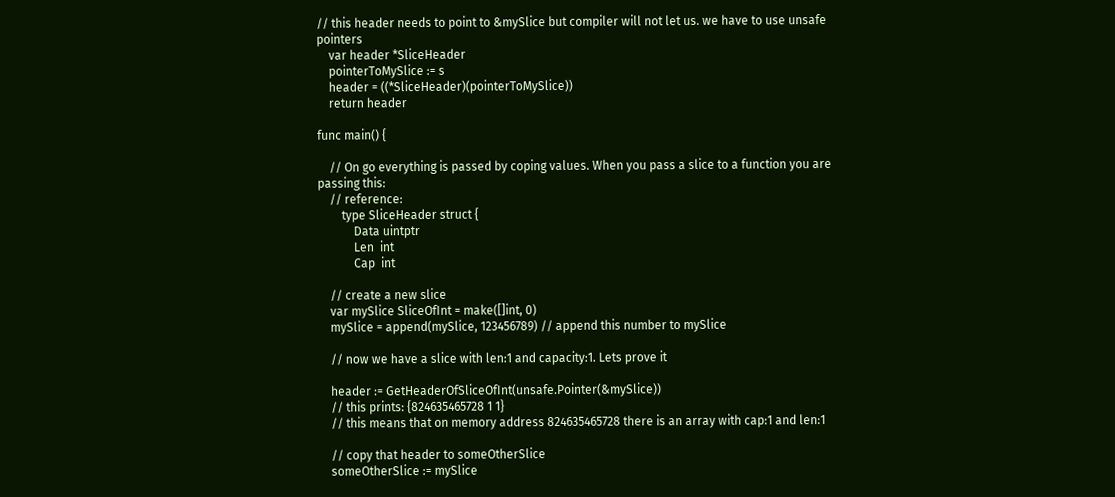// this header needs to point to &mySlice but compiler will not let us. we have to use unsafe pointers
    var header *SliceHeader
    pointerToMySlice := s
    header = ((*SliceHeader)(pointerToMySlice))
    return header

func main() {

    // On go everything is passed by coping values. When you pass a slice to a function you are passing this:
    // reference:
        type SliceHeader struct {
            Data uintptr
            Len  int
            Cap  int

    // create a new slice
    var mySlice SliceOfInt = make([]int, 0)
    mySlice = append(mySlice, 123456789) // append this number to mySlice

    // now we have a slice with len:1 and capacity:1. Lets prove it

    header := GetHeaderOfSliceOfInt(unsafe.Pointer(&mySlice))
    // this prints: {824635465728 1 1}
    // this means that on memory address 824635465728 there is an array with cap:1 and len:1

    // copy that header to someOtherSlice
    someOtherSlice := mySlice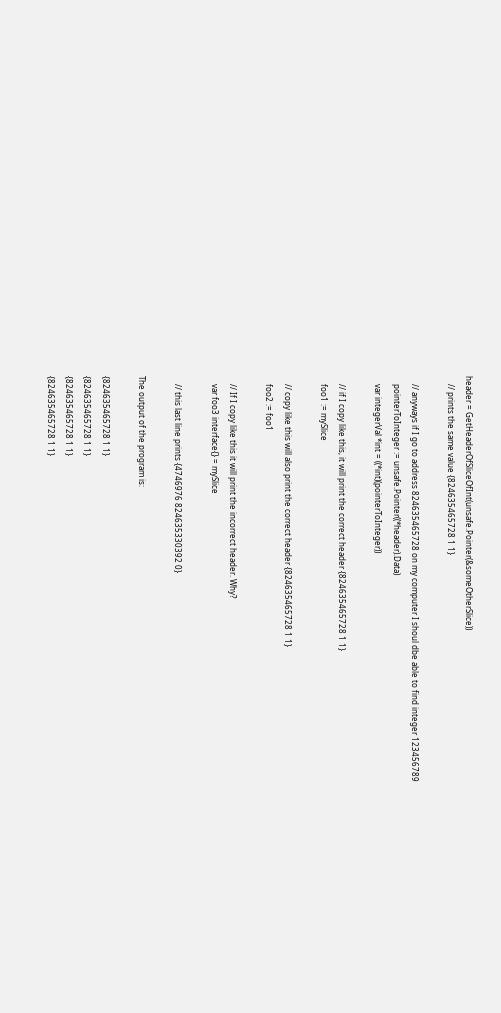header = GetHeaderOfSliceOfInt(unsafe.Pointer(&someOtherSlice))
    // prints the same value {824635465728 1 1}

    // anyways if I go to address 824635465728 on my computer I shoul dbe able to find integer 123456789
    pointerToInteger := unsafe.Pointer((*header).Data)
    var integerVal *int = ((*int)(pointerToInteger))

    // if I copy like this, it will print the correct header {824635465728 1 1}
    foo1 := mySlice

    // copy like this will also print the correct header {824635465728 1 1}
    foo2 := foo1

    // If I copy like this it will print the incorrect header. Why?
    var foo3 interface{} = mySlice

    // this last line prints {4746976 824635330392 0}

The output of the program is:

{824635465728 1 1}
{824635465728 1 1}
{824635465728 1 1}
{824635465728 1 1}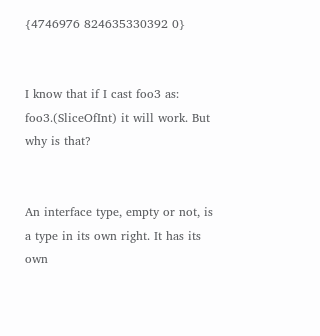{4746976 824635330392 0}


I know that if I cast foo3 as: foo3.(SliceOfInt) it will work. But why is that?


An interface type, empty or not, is a type in its own right. It has its own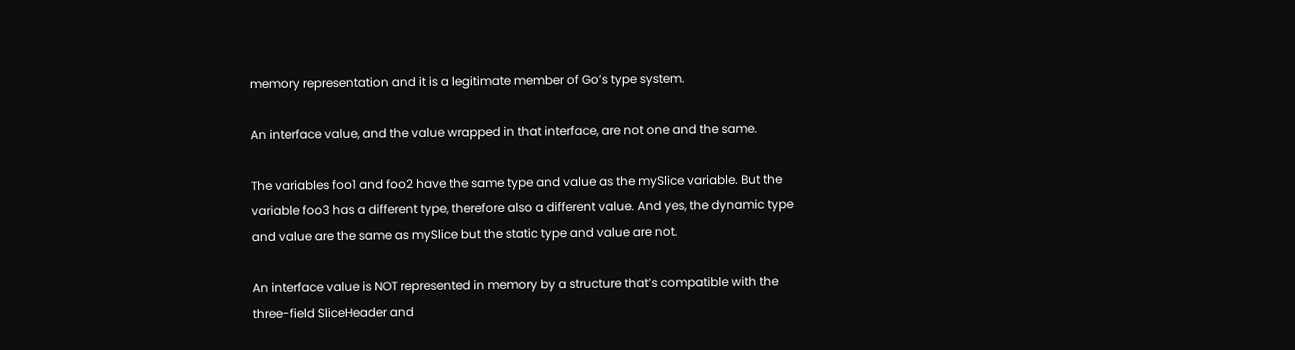memory representation and it is a legitimate member of Go’s type system.

An interface value, and the value wrapped in that interface, are not one and the same.

The variables foo1 and foo2 have the same type and value as the mySlice variable. But the variable foo3 has a different type, therefore also a different value. And yes, the dynamic type and value are the same as mySlice but the static type and value are not.

An interface value is NOT represented in memory by a structure that’s compatible with the three-field SliceHeader and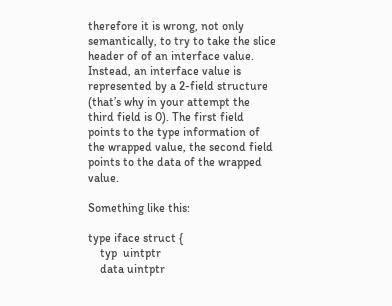therefore it is wrong, not only semantically, to try to take the slice header of of an interface value. Instead, an interface value is represented by a 2-field structure (that’s why in your attempt the third field is 0). The first field points to the type information of the wrapped value, the second field points to the data of the wrapped value.

Something like this:

type iface struct {
    typ  uintptr
    data uintptr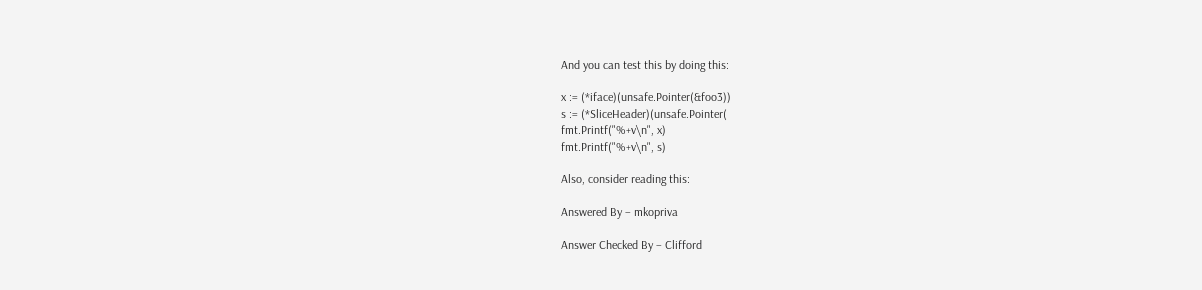And you can test this by doing this:

x := (*iface)(unsafe.Pointer(&foo3))
s := (*SliceHeader)(unsafe.Pointer(
fmt.Printf("%+v\n", x)
fmt.Printf("%+v\n", s)

Also, consider reading this:

Answered By – mkopriva

Answer Checked By – Clifford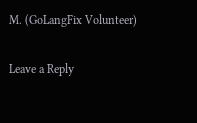M. (GoLangFix Volunteer)

Leave a Reply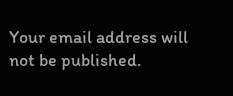Your email address will not be published.